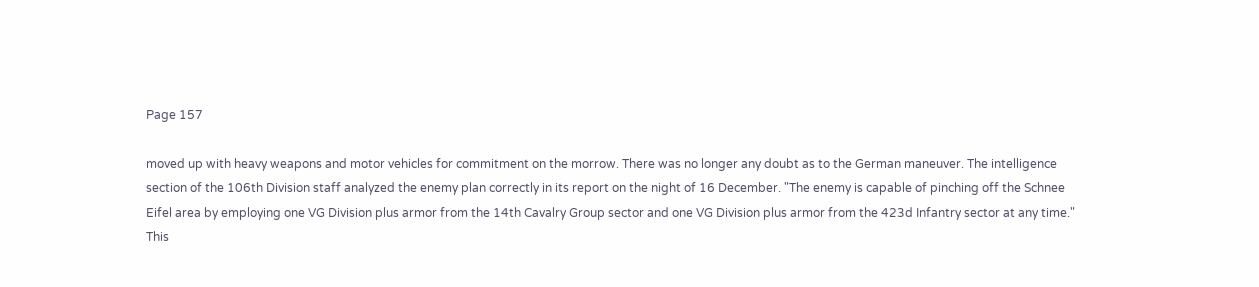Page 157

moved up with heavy weapons and motor vehicles for commitment on the morrow. There was no longer any doubt as to the German maneuver. The intelligence section of the 106th Division staff analyzed the enemy plan correctly in its report on the night of 16 December. "The enemy is capable of pinching off the Schnee Eifel area by employing one VG Division plus armor from the 14th Cavalry Group sector and one VG Division plus armor from the 423d Infantry sector at any time." This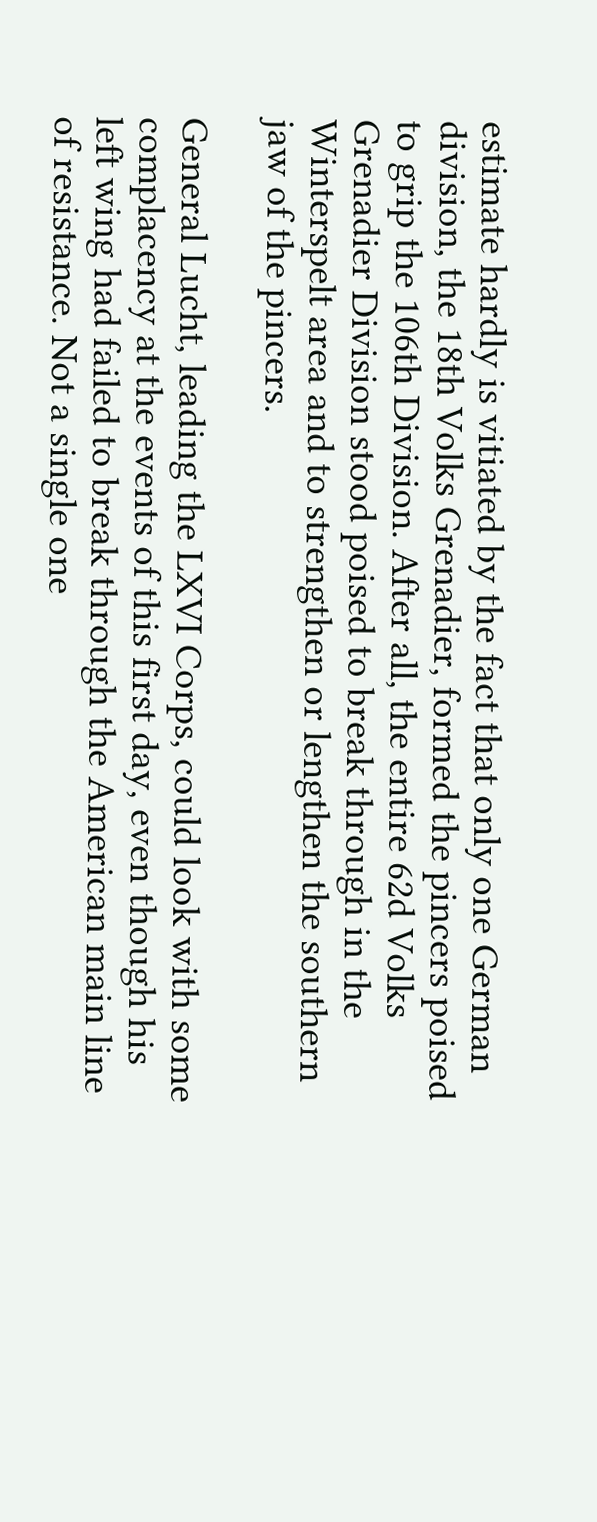estimate hardly is vitiated by the fact that only one German division, the 18th Volks Grenadier, formed the pincers poised to grip the 106th Division. After all, the entire 62d Volks Grenadier Division stood poised to break through in the Winterspelt area and to strengthen or lengthen the southern jaw of the pincers.

General Lucht, leading the LXVI Corps, could look with some complacency at the events of this first day, even though his left wing had failed to break through the American main line of resistance. Not a single one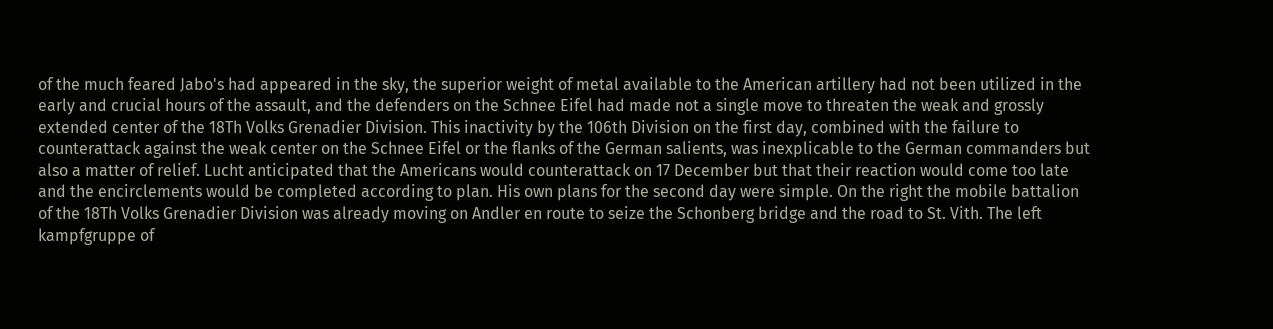of the much feared Jabo's had appeared in the sky, the superior weight of metal available to the American artillery had not been utilized in the early and crucial hours of the assault, and the defenders on the Schnee Eifel had made not a single move to threaten the weak and grossly extended center of the 18Th Volks Grenadier Division. This inactivity by the 106th Division on the first day, combined with the failure to counterattack against the weak center on the Schnee Eifel or the flanks of the German salients, was inexplicable to the German commanders but also a matter of relief. Lucht anticipated that the Americans would counterattack on 17 December but that their reaction would come too late and the encirclements would be completed according to plan. His own plans for the second day were simple. On the right the mobile battalion of the 18Th Volks Grenadier Division was already moving on Andler en route to seize the Schonberg bridge and the road to St. Vith. The left kampfgruppe of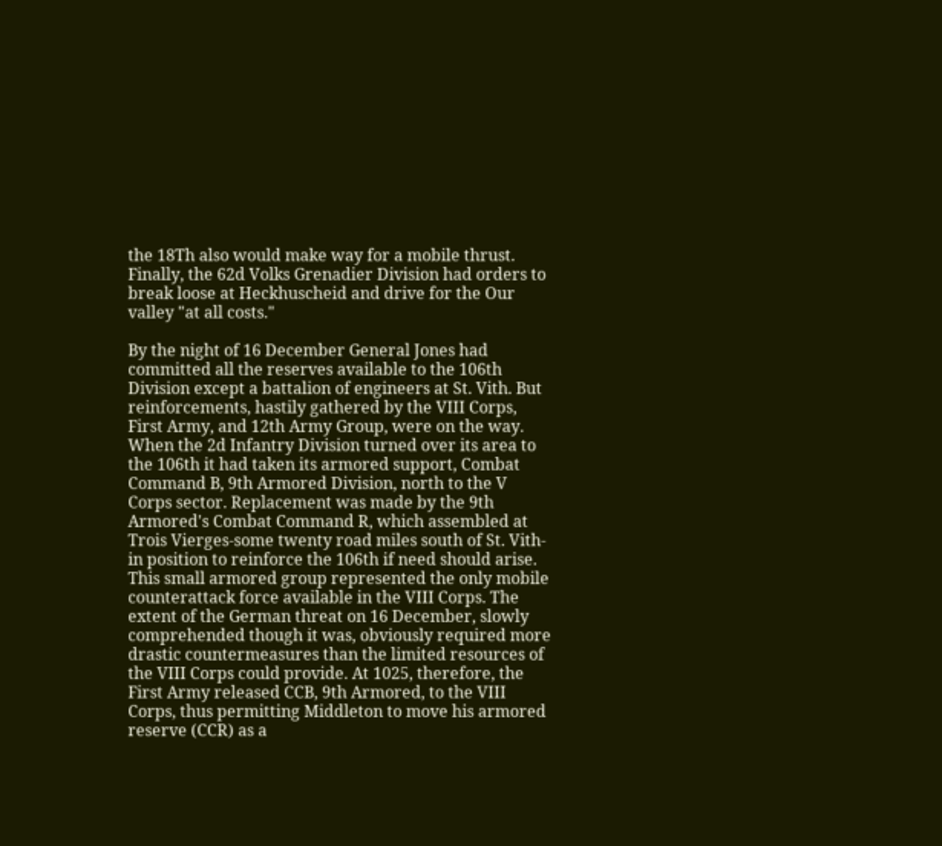the 18Th also would make way for a mobile thrust. Finally, the 62d Volks Grenadier Division had orders to break loose at Heckhuscheid and drive for the Our valley "at all costs."

By the night of 16 December General Jones had committed all the reserves available to the 106th Division except a battalion of engineers at St. Vith. But reinforcements, hastily gathered by the VIII Corps, First Army, and 12th Army Group, were on the way. When the 2d Infantry Division turned over its area to the 106th it had taken its armored support, Combat Command B, 9th Armored Division, north to the V Corps sector. Replacement was made by the 9th Armored's Combat Command R, which assembled at Trois Vierges-some twenty road miles south of St. Vith-in position to reinforce the 106th if need should arise. This small armored group represented the only mobile counterattack force available in the VIII Corps. The extent of the German threat on 16 December, slowly comprehended though it was, obviously required more drastic countermeasures than the limited resources of the VIII Corps could provide. At 1025, therefore, the First Army released CCB, 9th Armored, to the VIII Corps, thus permitting Middleton to move his armored reserve (CCR) as a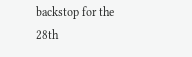backstop for the 28th